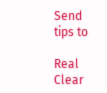Send tips to

Real Clear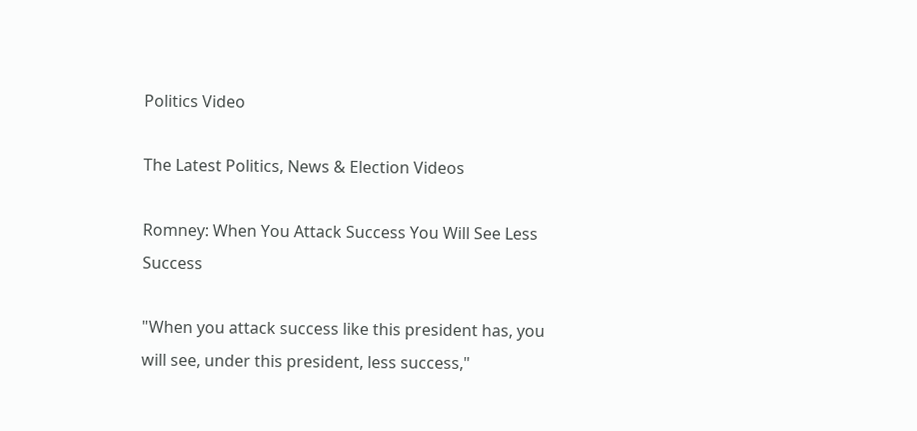Politics Video

The Latest Politics, News & Election Videos

Romney: When You Attack Success You Will See Less Success

"When you attack success like this president has, you will see, under this president, less success,"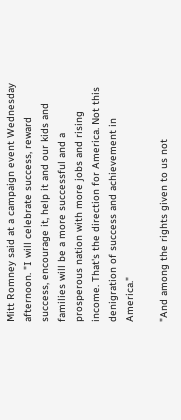Mitt Romney said at a campaign event Wednesday afternoon. "I will celebrate success, reward success, encourage it, help it and our kids and families will be a more successful and a prosperous nation with more jobs and rising income. That's the direction for America. Not this denigration of success and achievement in America."

"And among the rights given to us not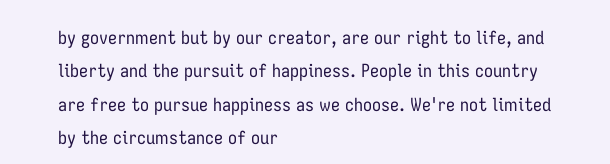by government but by our creator, are our right to life, and liberty and the pursuit of happiness. People in this country are free to pursue happiness as we choose. We're not limited by the circumstance of our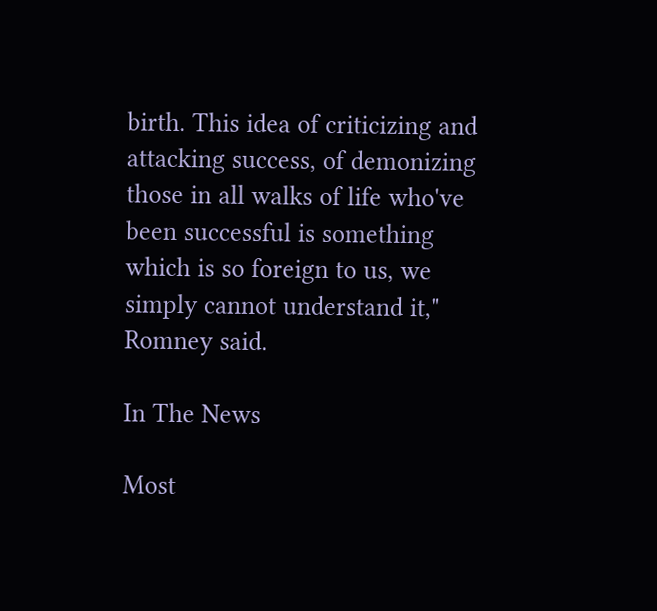birth. This idea of criticizing and attacking success, of demonizing those in all walks of life who've been successful is something which is so foreign to us, we simply cannot understand it," Romney said.

In The News

Most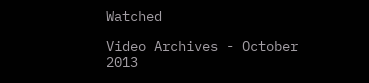Watched

Video Archives - October 2013